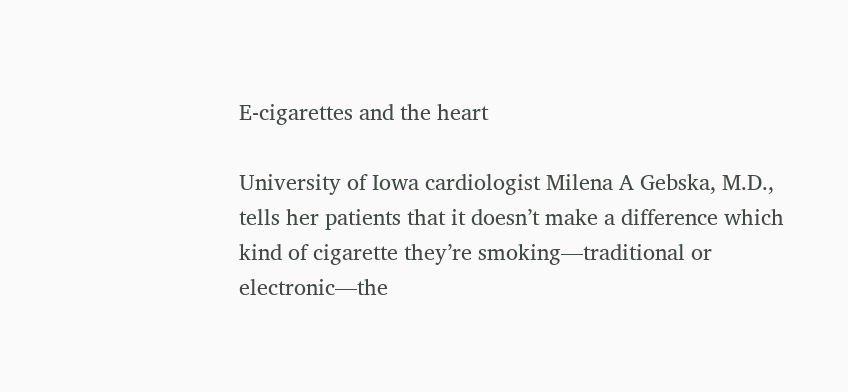E-cigarettes and the heart

University of Iowa cardiologist Milena A Gebska, M.D., tells her patients that it doesn’t make a difference which kind of cigarette they’re smoking—traditional or electronic—the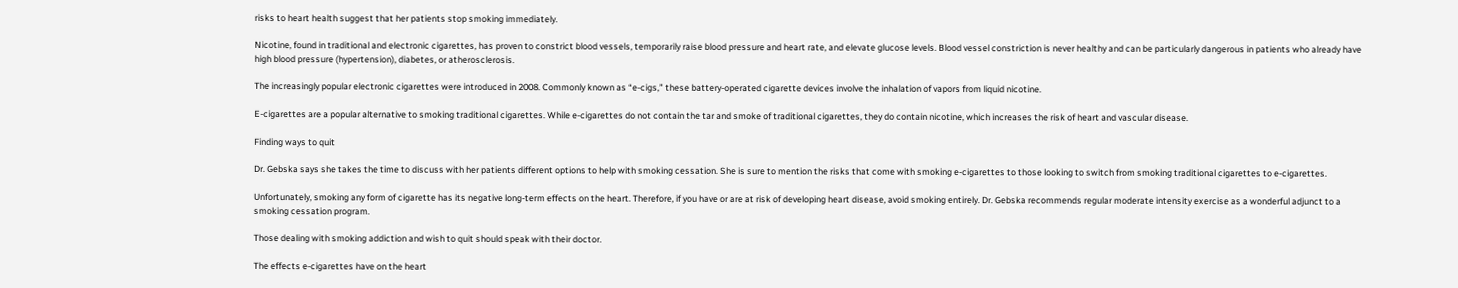risks to heart health suggest that her patients stop smoking immediately.

Nicotine, found in traditional and electronic cigarettes, has proven to constrict blood vessels, temporarily raise blood pressure and heart rate, and elevate glucose levels. Blood vessel constriction is never healthy and can be particularly dangerous in patients who already have high blood pressure (hypertension), diabetes, or atherosclerosis.

The increasingly popular electronic cigarettes were introduced in 2008. Commonly known as “e-cigs,” these battery-operated cigarette devices involve the inhalation of vapors from liquid nicotine.

E-cigarettes are a popular alternative to smoking traditional cigarettes. While e-cigarettes do not contain the tar and smoke of traditional cigarettes, they do contain nicotine, which increases the risk of heart and vascular disease.

Finding ways to quit

Dr. Gebska says she takes the time to discuss with her patients different options to help with smoking cessation. She is sure to mention the risks that come with smoking e-cigarettes to those looking to switch from smoking traditional cigarettes to e-cigarettes.

Unfortunately, smoking any form of cigarette has its negative long-term effects on the heart. Therefore, if you have or are at risk of developing heart disease, avoid smoking entirely. Dr. Gebska recommends regular moderate intensity exercise as a wonderful adjunct to a smoking cessation program.

Those dealing with smoking addiction and wish to quit should speak with their doctor.

The effects e-cigarettes have on the heart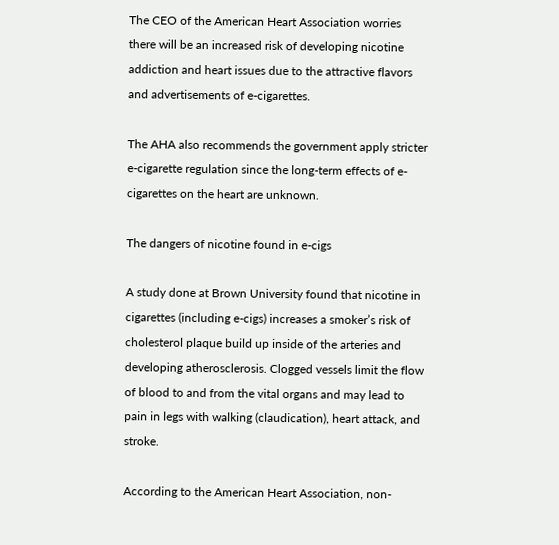The CEO of the American Heart Association worries there will be an increased risk of developing nicotine addiction and heart issues due to the attractive flavors and advertisements of e-cigarettes.

The AHA also recommends the government apply stricter e-cigarette regulation since the long-term effects of e-cigarettes on the heart are unknown.

The dangers of nicotine found in e-cigs

A study done at Brown University found that nicotine in cigarettes (including e-cigs) increases a smoker’s risk of cholesterol plaque build up inside of the arteries and developing atherosclerosis. Clogged vessels limit the flow of blood to and from the vital organs and may lead to pain in legs with walking (claudication), heart attack, and stroke.

According to the American Heart Association, non-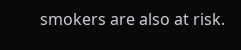smokers are also at risk.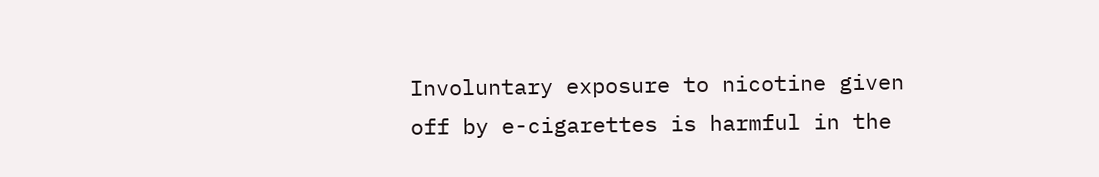Involuntary exposure to nicotine given off by e-cigarettes is harmful in the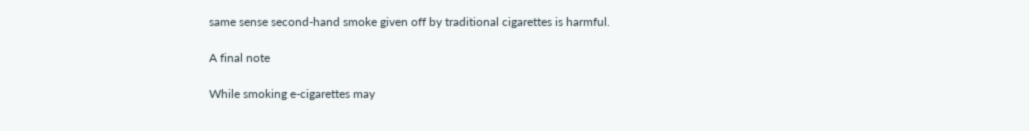same sense second-hand smoke given off by traditional cigarettes is harmful.

A final note

While smoking e-cigarettes may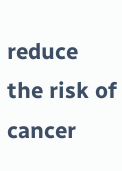reduce the risk of cancer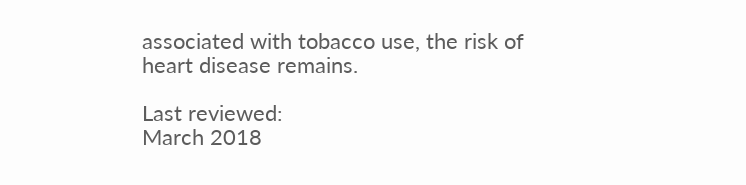associated with tobacco use, the risk of heart disease remains.

Last reviewed:
March 2018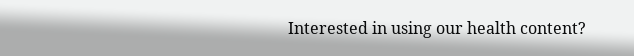Interested in using our health content?